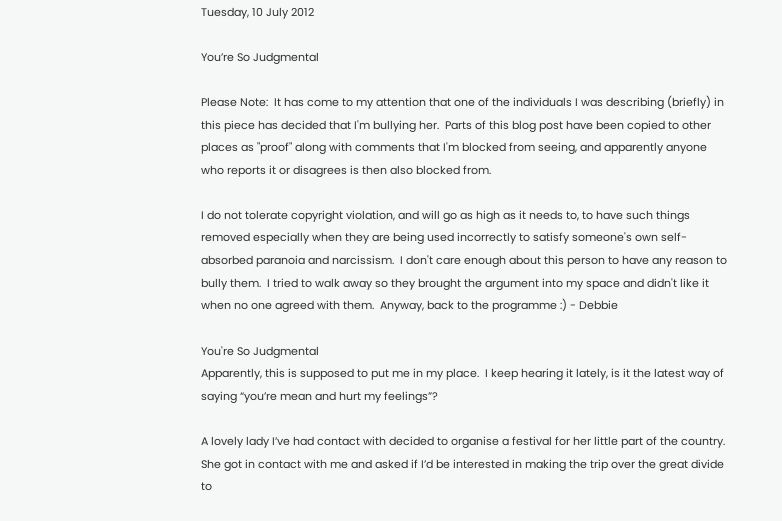Tuesday, 10 July 2012

You’re So Judgmental

Please Note:  It has come to my attention that one of the individuals I was describing (briefly) in this piece has decided that I'm bullying her.  Parts of this blog post have been copied to other places as "proof" along with comments that I'm blocked from seeing, and apparently anyone who reports it or disagrees is then also blocked from.

I do not tolerate copyright violation, and will go as high as it needs to, to have such things removed especially when they are being used incorrectly to satisfy someone's own self-absorbed paranoia and narcissism.  I don't care enough about this person to have any reason to bully them.  I tried to walk away so they brought the argument into my space and didn't like it when no one agreed with them.  Anyway, back to the programme :) - Debbie

You're So Judgmental
Apparently, this is supposed to put me in my place.  I keep hearing it lately, is it the latest way of saying “you’re mean and hurt my feelings”?

A lovely lady I’ve had contact with decided to organise a festival for her little part of the country.  She got in contact with me and asked if I’d be interested in making the trip over the great divide to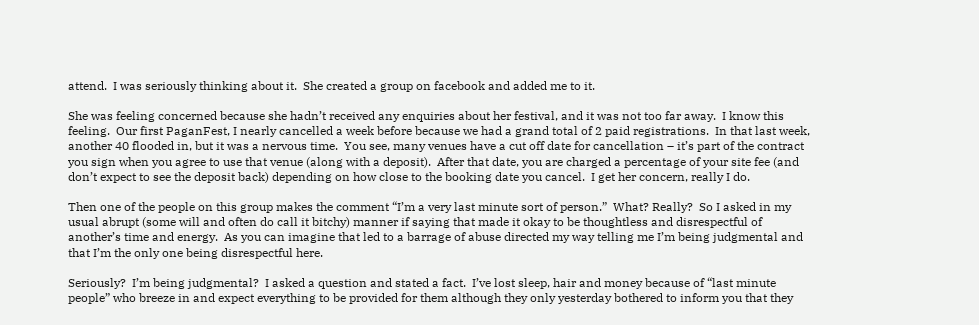attend.  I was seriously thinking about it.  She created a group on facebook and added me to it.

She was feeling concerned because she hadn’t received any enquiries about her festival, and it was not too far away.  I know this feeling.  Our first PaganFest, I nearly cancelled a week before because we had a grand total of 2 paid registrations.  In that last week, another 40 flooded in, but it was a nervous time.  You see, many venues have a cut off date for cancellation – it’s part of the contract you sign when you agree to use that venue (along with a deposit).  After that date, you are charged a percentage of your site fee (and don’t expect to see the deposit back) depending on how close to the booking date you cancel.  I get her concern, really I do.

Then one of the people on this group makes the comment “I’m a very last minute sort of person.”  What? Really?  So I asked in my usual abrupt (some will and often do call it bitchy) manner if saying that made it okay to be thoughtless and disrespectful of another’s time and energy.  As you can imagine that led to a barrage of abuse directed my way telling me I’m being judgmental and that I’m the only one being disrespectful here.

Seriously?  I’m being judgmental?  I asked a question and stated a fact.  I’ve lost sleep, hair and money because of “last minute people” who breeze in and expect everything to be provided for them although they only yesterday bothered to inform you that they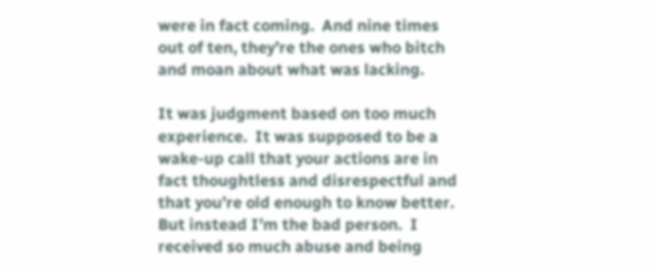were in fact coming.  And nine times out of ten, they’re the ones who bitch and moan about what was lacking.

It was judgment based on too much experience.  It was supposed to be a wake-up call that your actions are in fact thoughtless and disrespectful and that you’re old enough to know better.  But instead I’m the bad person.  I received so much abuse and being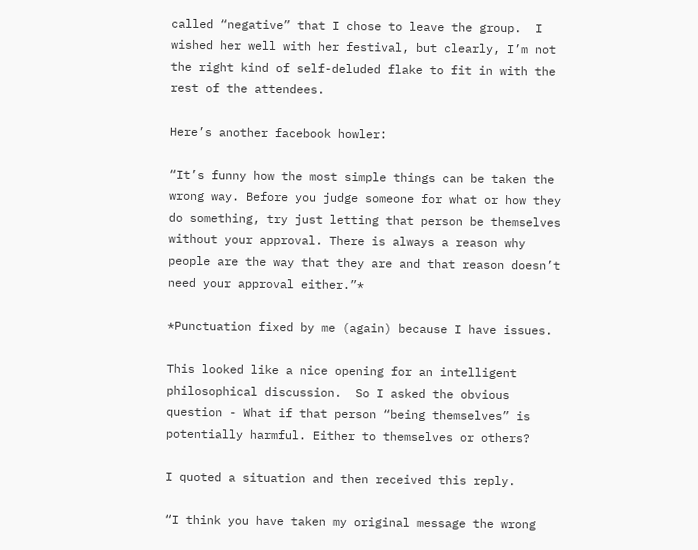called “negative” that I chose to leave the group.  I wished her well with her festival, but clearly, I’m not the right kind of self-deluded flake to fit in with the rest of the attendees.

Here’s another facebook howler:

“It’s funny how the most simple things can be taken the wrong way. Before you judge someone for what or how they do something, try just letting that person be themselves without your approval. There is always a reason why people are the way that they are and that reason doesn’t need your approval either.”*

*Punctuation fixed by me (again) because I have issues.

This looked like a nice opening for an intelligent philosophical discussion.  So I asked the obvious question - What if that person “being themselves” is potentially harmful. Either to themselves or others?

I quoted a situation and then received this reply.

“I think you have taken my original message the wrong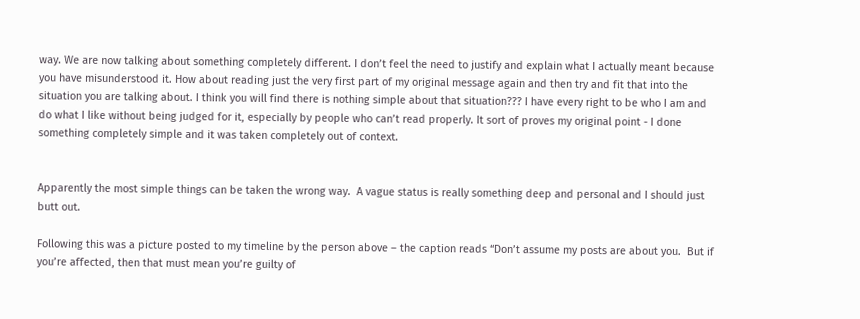way. We are now talking about something completely different. I don’t feel the need to justify and explain what I actually meant because you have misunderstood it. How about reading just the very first part of my original message again and then try and fit that into the situation you are talking about. I think you will find there is nothing simple about that situation??? I have every right to be who I am and do what I like without being judged for it, especially by people who can’t read properly. It sort of proves my original point - I done something completely simple and it was taken completely out of context.


Apparently the most simple things can be taken the wrong way.  A vague status is really something deep and personal and I should just butt out.

Following this was a picture posted to my timeline by the person above – the caption reads “Don’t assume my posts are about you.  But if you’re affected, then that must mean you’re guilty of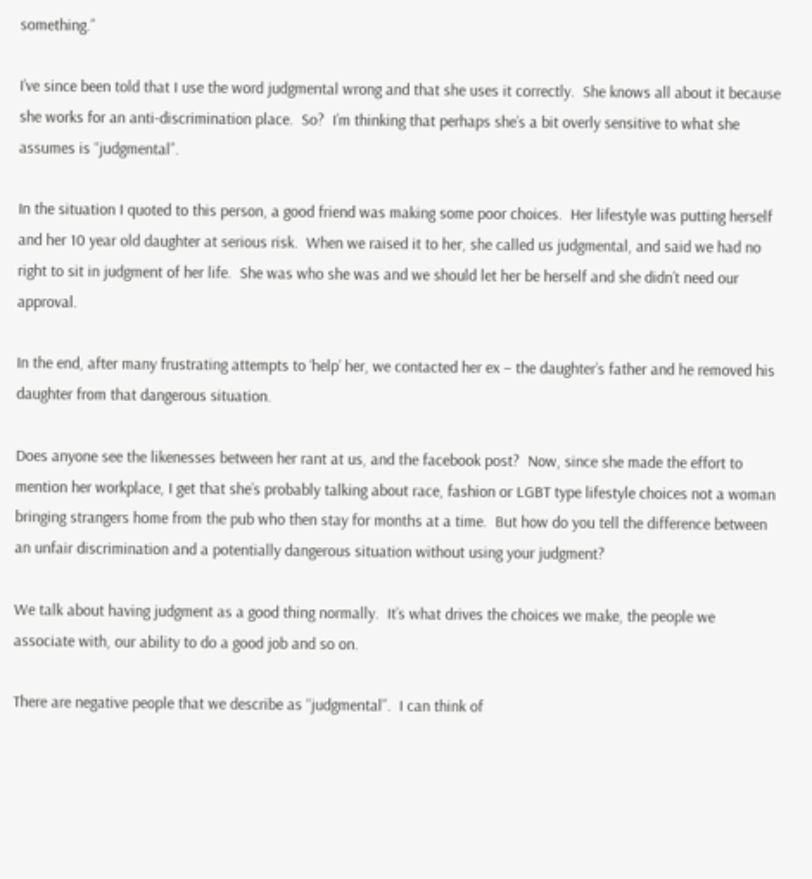something.”

I’ve since been told that I use the word judgmental wrong and that she uses it correctly.  She knows all about it because she works for an anti-discrimination place.  So?  I’m thinking that perhaps she’s a bit overly sensitive to what she assumes is “judgmental”.

In the situation I quoted to this person, a good friend was making some poor choices.  Her lifestyle was putting herself and her 10 year old daughter at serious risk.  When we raised it to her, she called us judgmental, and said we had no right to sit in judgment of her life.  She was who she was and we should let her be herself and she didn’t need our approval.

In the end, after many frustrating attempts to ‘help’ her, we contacted her ex – the daughter’s father and he removed his daughter from that dangerous situation.

Does anyone see the likenesses between her rant at us, and the facebook post?  Now, since she made the effort to mention her workplace, I get that she’s probably talking about race, fashion or LGBT type lifestyle choices not a woman bringing strangers home from the pub who then stay for months at a time.  But how do you tell the difference between an unfair discrimination and a potentially dangerous situation without using your judgment?

We talk about having judgment as a good thing normally.  It’s what drives the choices we make, the people we associate with, our ability to do a good job and so on.

There are negative people that we describe as “judgmental”.  I can think of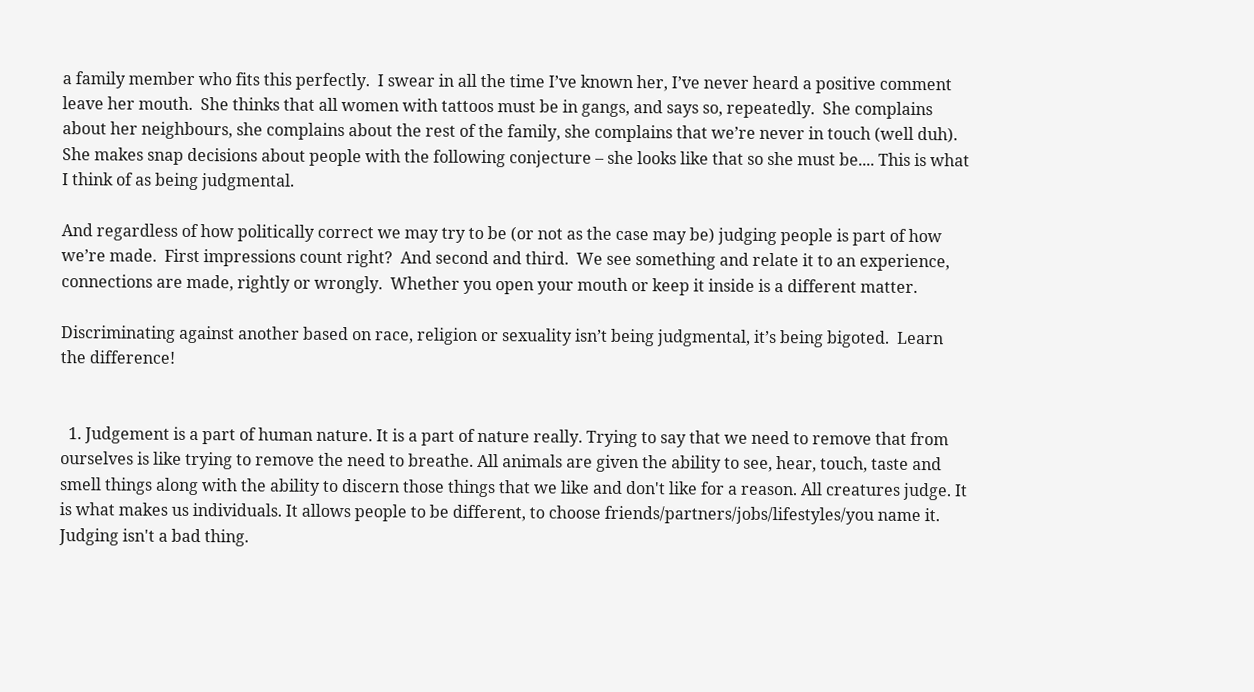a family member who fits this perfectly.  I swear in all the time I’ve known her, I’ve never heard a positive comment leave her mouth.  She thinks that all women with tattoos must be in gangs, and says so, repeatedly.  She complains about her neighbours, she complains about the rest of the family, she complains that we’re never in touch (well duh).  She makes snap decisions about people with the following conjecture – she looks like that so she must be.... This is what I think of as being judgmental.

And regardless of how politically correct we may try to be (or not as the case may be) judging people is part of how we’re made.  First impressions count right?  And second and third.  We see something and relate it to an experience, connections are made, rightly or wrongly.  Whether you open your mouth or keep it inside is a different matter.

Discriminating against another based on race, religion or sexuality isn’t being judgmental, it’s being bigoted.  Learn the difference!


  1. Judgement is a part of human nature. It is a part of nature really. Trying to say that we need to remove that from ourselves is like trying to remove the need to breathe. All animals are given the ability to see, hear, touch, taste and smell things along with the ability to discern those things that we like and don't like for a reason. All creatures judge. It is what makes us individuals. It allows people to be different, to choose friends/partners/jobs/lifestyles/you name it. Judging isn't a bad thing.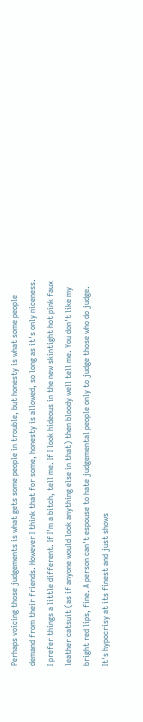Perhaps voicing those judgements is what gets some people in trouble, but honesty is what some people demand from their friends. However I think that for some, honesty is allowed, so long as it's only niceness. I prefer things a little different. If I'm a bitch, tell me. If I look hideous in the new skintight hot pink faux leather catsuit (as if anyone would look anything else in that) then bloody well tell me. You don't like my bright red lips, fine. A person can't espouse to hate judgemental people only to judge those who do judge. It's hypocrisy at its finest and just shows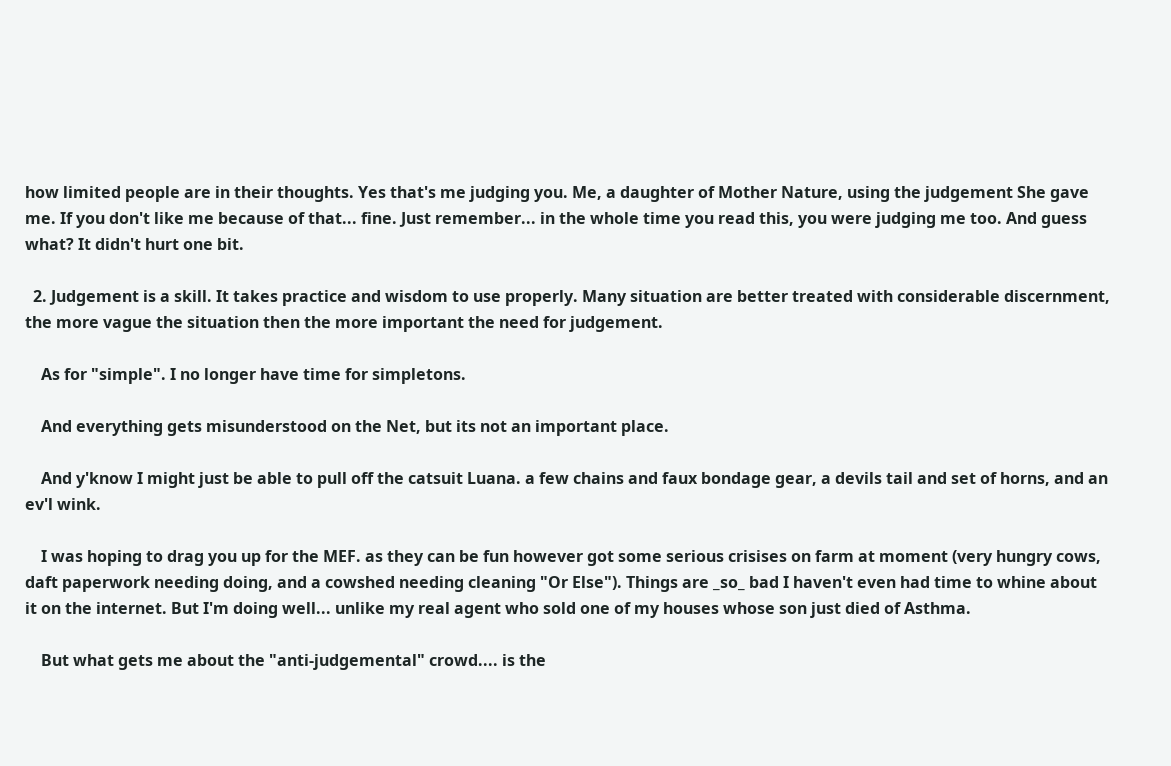how limited people are in their thoughts. Yes that's me judging you. Me, a daughter of Mother Nature, using the judgement She gave me. If you don't like me because of that... fine. Just remember... in the whole time you read this, you were judging me too. And guess what? It didn't hurt one bit.

  2. Judgement is a skill. It takes practice and wisdom to use properly. Many situation are better treated with considerable discernment, the more vague the situation then the more important the need for judgement.

    As for "simple". I no longer have time for simpletons.

    And everything gets misunderstood on the Net, but its not an important place.

    And y'know I might just be able to pull off the catsuit Luana. a few chains and faux bondage gear, a devils tail and set of horns, and an ev'l wink.

    I was hoping to drag you up for the MEF. as they can be fun however got some serious crisises on farm at moment (very hungry cows, daft paperwork needing doing, and a cowshed needing cleaning "Or Else"). Things are _so_ bad I haven't even had time to whine about it on the internet. But I'm doing well... unlike my real agent who sold one of my houses whose son just died of Asthma.

    But what gets me about the "anti-judgemental" crowd.... is the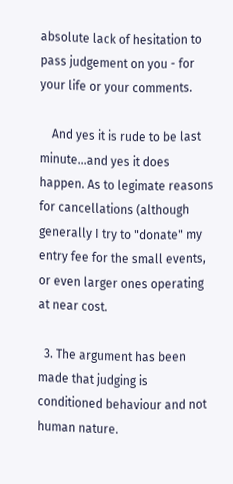absolute lack of hesitation to pass judgement on you - for your life or your comments.

    And yes it is rude to be last minute...and yes it does happen. As to legimate reasons for cancellations (although generally I try to "donate" my entry fee for the small events, or even larger ones operating at near cost.

  3. The argument has been made that judging is conditioned behaviour and not human nature.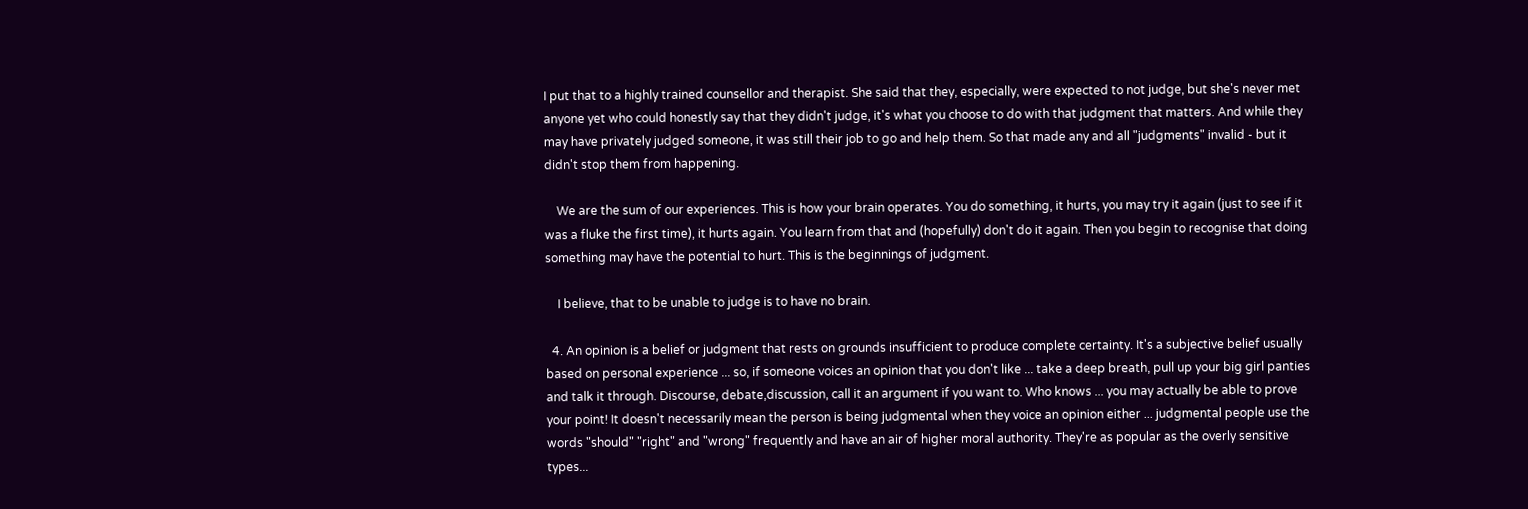I put that to a highly trained counsellor and therapist. She said that they, especially, were expected to not judge, but she's never met anyone yet who could honestly say that they didn't judge, it's what you choose to do with that judgment that matters. And while they may have privately judged someone, it was still their job to go and help them. So that made any and all "judgments" invalid - but it didn't stop them from happening.

    We are the sum of our experiences. This is how your brain operates. You do something, it hurts, you may try it again (just to see if it was a fluke the first time), it hurts again. You learn from that and (hopefully) don't do it again. Then you begin to recognise that doing something may have the potential to hurt. This is the beginnings of judgment.

    I believe, that to be unable to judge is to have no brain.

  4. An opinion is a belief or judgment that rests on grounds insufficient to produce complete certainty. It's a subjective belief usually based on personal experience ... so, if someone voices an opinion that you don't like ... take a deep breath, pull up your big girl panties and talk it through. Discourse, debate,discussion, call it an argument if you want to. Who knows ... you may actually be able to prove your point! It doesn't necessarily mean the person is being judgmental when they voice an opinion either ... judgmental people use the words "should" "right" and "wrong" frequently and have an air of higher moral authority. They're as popular as the overly sensitive types...